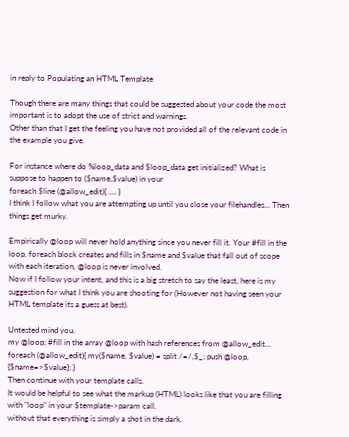in reply to Populating an HTML Template

Though there are many things that could be suggested about your code the most important is to adopt the use of strict and warnings.
Other than that I get the feeling you have not provided all of the relevant code in the example you give.

For instance where do %loop_data and $loop_data get initialized? What is suppose to happen to ($name,$value) in your
foreach $line (@allow_edit){ .... }
I think I follow what you are attempting up until you close your filehandles... Then things get murky.

Empirically @loop will never hold anything since you never fill it. Your #fill in the loop, foreach block creates and fills in $name and $value that fall out of scope with each iteration, @loop is never involved.
Now if I follow your intent, and this is a big stretch to say the least, here is my suggestion for what I think you are shooting for (However not having seen your HTML template its a guess at best).

Untested mind you.
my @loop; #fill in the array @loop with hash references from @allow_edit... foreach (@allow_edit){ my($name, $value) = split /=/,$_; push @loop, {$name=>$value}; }
Then continue with your template calls.
It would be helpful to see what the markup (HTML) looks like that you are filling with "loop" in your $template->param call.
without that everything is simply a shot in the dark.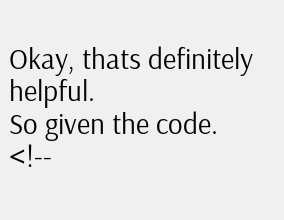Okay, thats definitely helpful.
So given the code.
<!--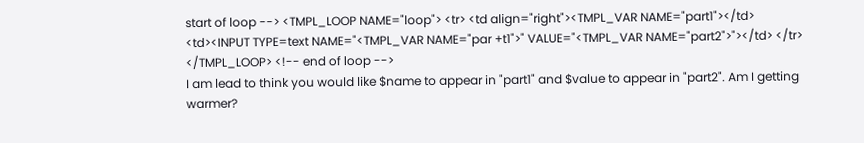start of loop --> <TMPL_LOOP NAME="loop"> <tr> <td align="right"><TMPL_VAR NAME="part1"></td> <td><INPUT TYPE=text NAME="<TMPL_VAR NAME="par +t1">" VALUE="<TMPL_VAR NAME="part2">"></td> </tr> </TMPL_LOOP> <!-- end of loop -->
I am lead to think you would like $name to appear in "part1" and $value to appear in "part2". Am I getting warmer?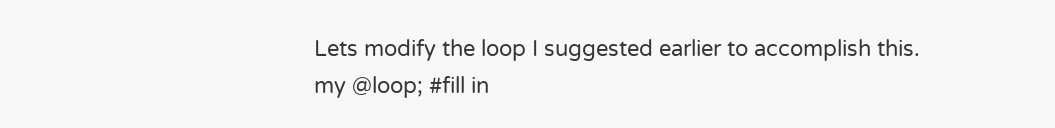Lets modify the loop I suggested earlier to accomplish this.
my @loop; #fill in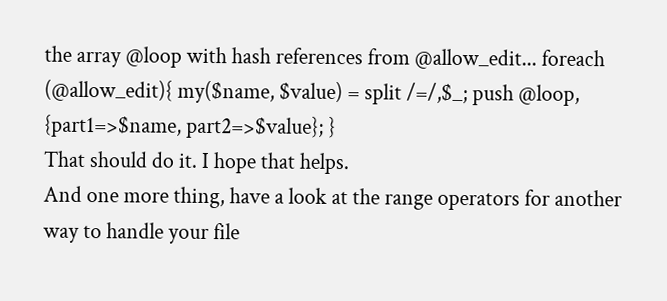the array @loop with hash references from @allow_edit... foreach (@allow_edit){ my($name, $value) = split /=/,$_; push @loop, {part1=>$name, part2=>$value}; }
That should do it. I hope that helps.
And one more thing, have a look at the range operators for another way to handle your file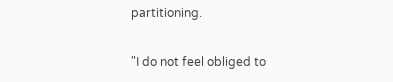partitioning.

"I do not feel obliged to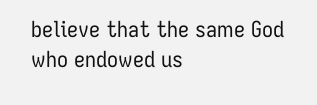believe that the same God who endowed us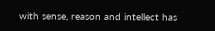with sense, reason and intellect has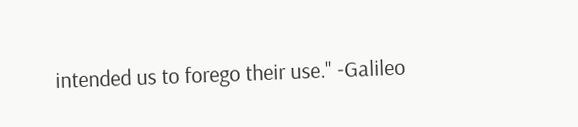intended us to forego their use." -Galileo